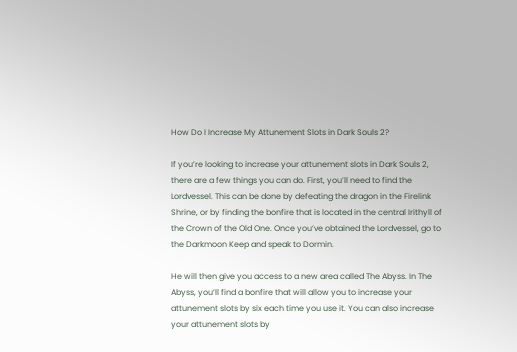How Do I Increase My Attunement Slots in Dark Souls 2?

If you’re looking to increase your attunement slots in Dark Souls 2, there are a few things you can do. First, you’ll need to find the Lordvessel. This can be done by defeating the dragon in the Firelink Shrine, or by finding the bonfire that is located in the central Irithyll of the Crown of the Old One. Once you’ve obtained the Lordvessel, go to the Darkmoon Keep and speak to Dormin.

He will then give you access to a new area called The Abyss. In The Abyss, you’ll find a bonfire that will allow you to increase your attunement slots by six each time you use it. You can also increase your attunement slots by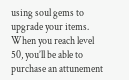using soul gems to upgrade your items. When you reach level 50, you’ll be able to purchase an attunement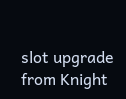slot upgrade from Knight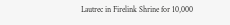Lautrec in Firelink Shrine for 10,000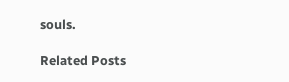souls.

Related Posts